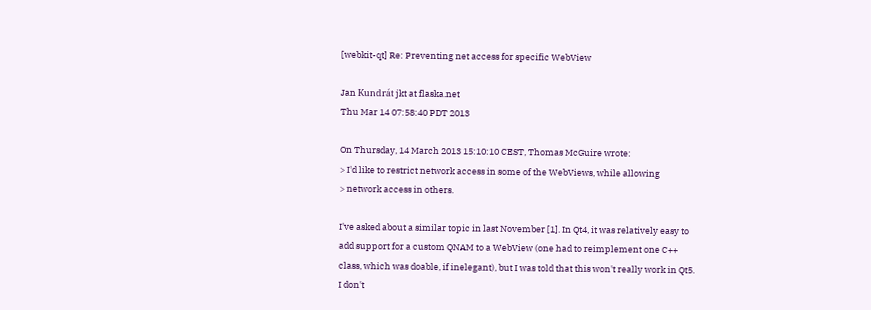[webkit-qt] Re: Preventing net access for specific WebView

Jan Kundrát jkt at flaska.net
Thu Mar 14 07:58:40 PDT 2013

On Thursday, 14 March 2013 15:10:10 CEST, Thomas McGuire wrote:
> I'd like to restrict network access in some of the WebViews, while allowing
> network access in others.

I've asked about a similar topic in last November [1]. In Qt4, it was relatively easy to add support for a custom QNAM to a WebView (one had to reimplement one C++ class, which was doable, if inelegant), but I was told that this won't really work in Qt5. I don't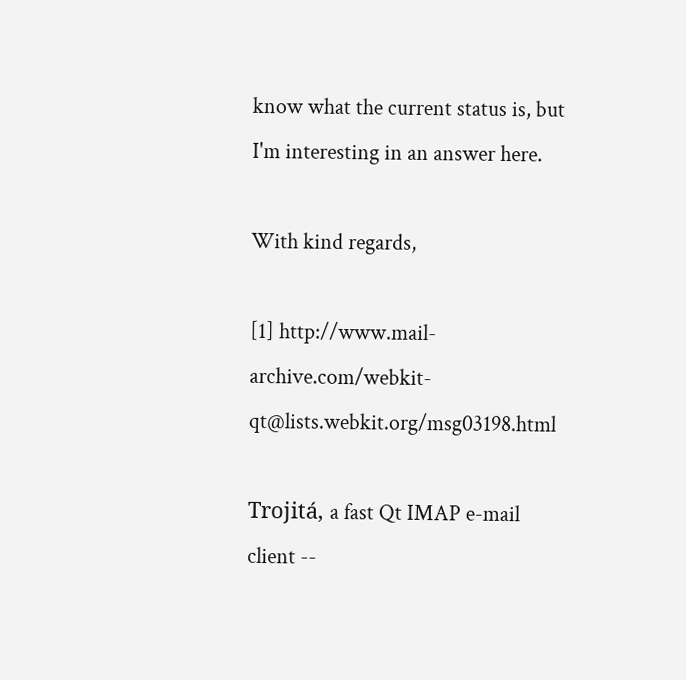know what the current status is, but I'm interesting in an answer here.

With kind regards,

[1] http://www.mail-archive.com/webkit-qt@lists.webkit.org/msg03198.html

Trojitá, a fast Qt IMAP e-mail client --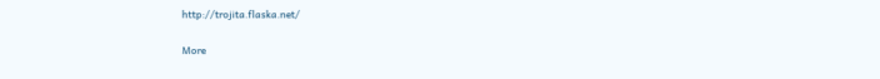http://trojita.flaska.net/

More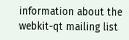information about the webkit-qt mailing list